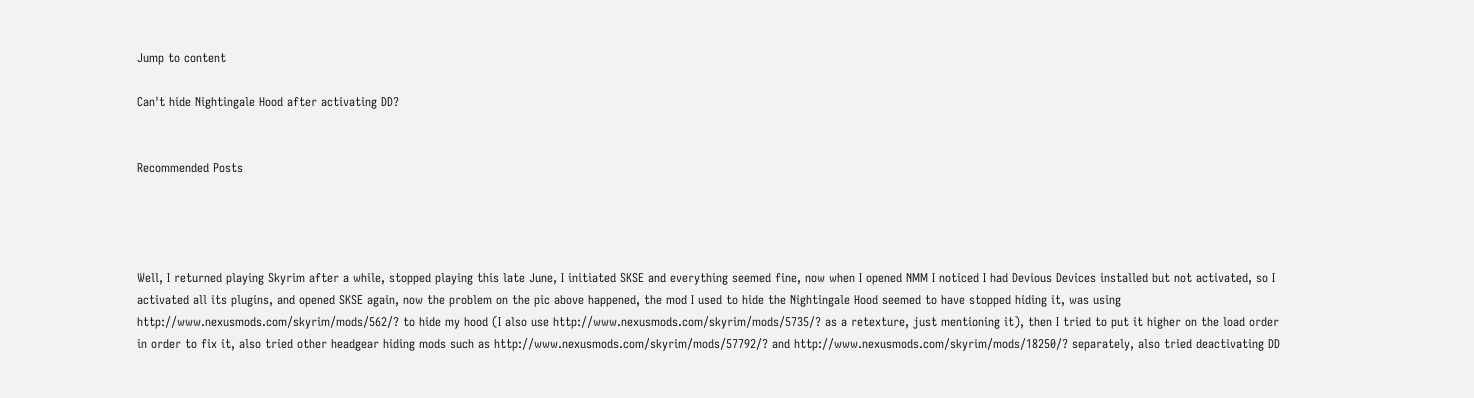Jump to content

Can't hide Nightingale Hood after activating DD?


Recommended Posts




Well, I returned playing Skyrim after a while, stopped playing this late June, I initiated SKSE and everything seemed fine, now when I opened NMM I noticed I had Devious Devices installed but not activated, so I activated all its plugins, and opened SKSE again, now the problem on the pic above happened, the mod I used to hide the Nightingale Hood seemed to have stopped hiding it, was using http://www.nexusmods.com/skyrim/mods/562/? to hide my hood (I also use http://www.nexusmods.com/skyrim/mods/5735/? as a retexture, just mentioning it), then I tried to put it higher on the load order in order to fix it, also tried other headgear hiding mods such as http://www.nexusmods.com/skyrim/mods/57792/? and http://www.nexusmods.com/skyrim/mods/18250/? separately, also tried deactivating DD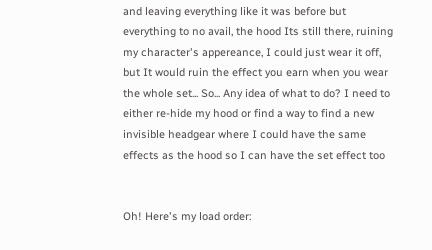and leaving everything like it was before but everything to no avail, the hood Its still there, ruining my character's appereance, I could just wear it off, but It would ruin the effect you earn when you wear the whole set... So... Any idea of what to do? I need to either re-hide my hood or find a way to find a new invisible headgear where I could have the same effects as the hood so I can have the set effect too


Oh! Here's my load order: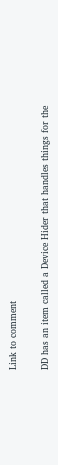Link to comment

DD has an item called a Device Hider that handles things for the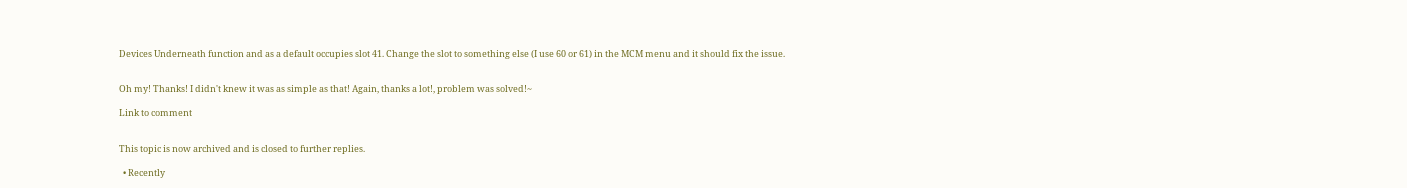Devices Underneath function and as a default occupies slot 41. Change the slot to something else (I use 60 or 61) in the MCM menu and it should fix the issue.


Oh my! Thanks! I didn't knew it was as simple as that! Again, thanks a lot!, problem was solved!~

Link to comment


This topic is now archived and is closed to further replies.

  • Recently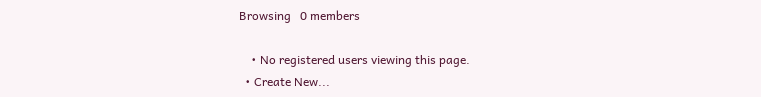Browsing   0 members

    • No registered users viewing this page.
  • Create New...